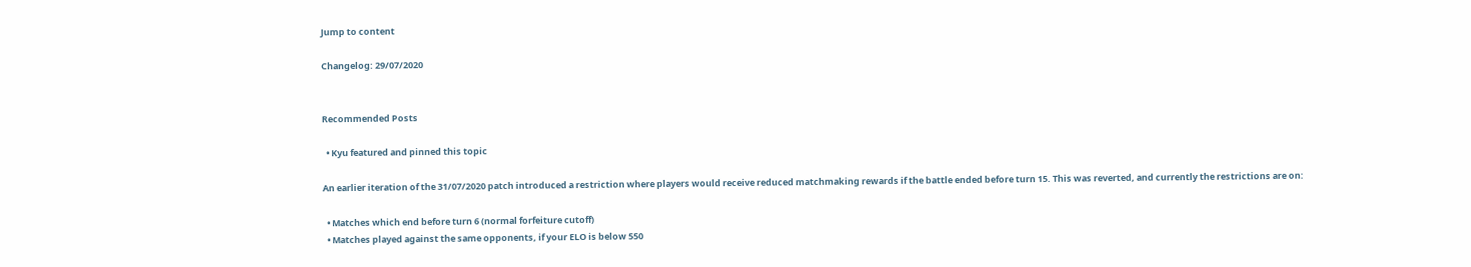Jump to content

Changelog: 29/07/2020


Recommended Posts

  • Kyu featured and pinned this topic

An earlier iteration of the 31/07/2020 patch introduced a restriction where players would receive reduced matchmaking rewards if the battle ended before turn 15. This was reverted, and currently the restrictions are on:

  • Matches which end before turn 6 (normal forfeiture cutoff)
  • Matches played against the same opponents, if your ELO is below 550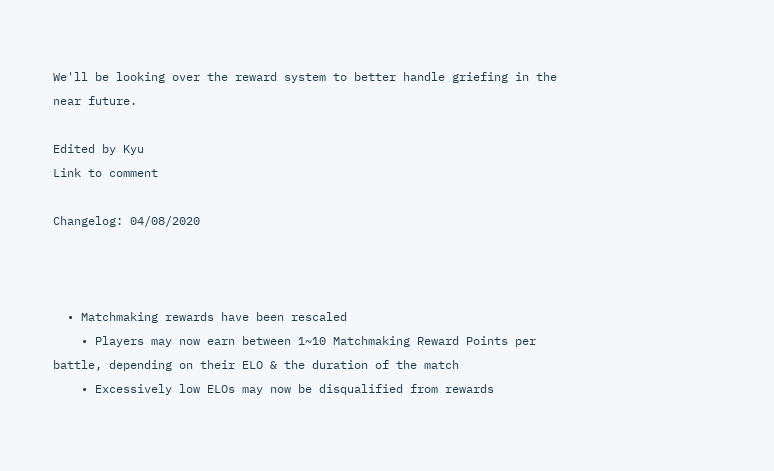We'll be looking over the reward system to better handle griefing in the near future.

Edited by Kyu
Link to comment

Changelog: 04/08/2020



  • Matchmaking rewards have been rescaled
    • Players may now earn between 1~10 Matchmaking Reward Points per battle, depending on their ELO & the duration of the match
    • Excessively low ELOs may now be disqualified from rewards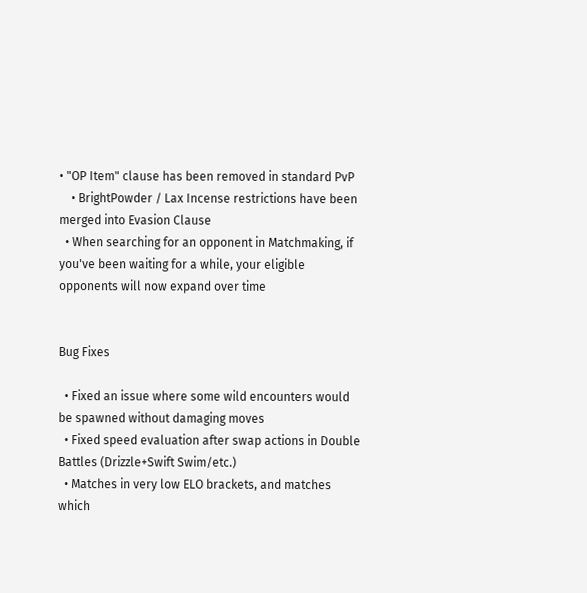• "OP Item" clause has been removed in standard PvP
    • BrightPowder / Lax Incense restrictions have been merged into Evasion Clause
  • When searching for an opponent in Matchmaking, if you've been waiting for a while, your eligible opponents will now expand over time


Bug Fixes

  • Fixed an issue where some wild encounters would be spawned without damaging moves
  • Fixed speed evaluation after swap actions in Double Battles (Drizzle+Swift Swim/etc.)
  • Matches in very low ELO brackets, and matches which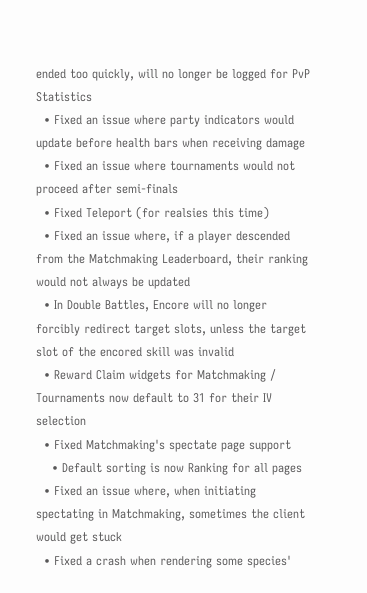ended too quickly, will no longer be logged for PvP Statistics
  • Fixed an issue where party indicators would update before health bars when receiving damage
  • Fixed an issue where tournaments would not proceed after semi-finals
  • Fixed Teleport (for realsies this time)
  • Fixed an issue where, if a player descended from the Matchmaking Leaderboard, their ranking would not always be updated
  • In Double Battles, Encore will no longer forcibly redirect target slots, unless the target slot of the encored skill was invalid
  • Reward Claim widgets for Matchmaking / Tournaments now default to 31 for their IV selection
  • Fixed Matchmaking's spectate page support
    • Default sorting is now Ranking for all pages
  • Fixed an issue where, when initiating spectating in Matchmaking, sometimes the client would get stuck
  • Fixed a crash when rendering some species'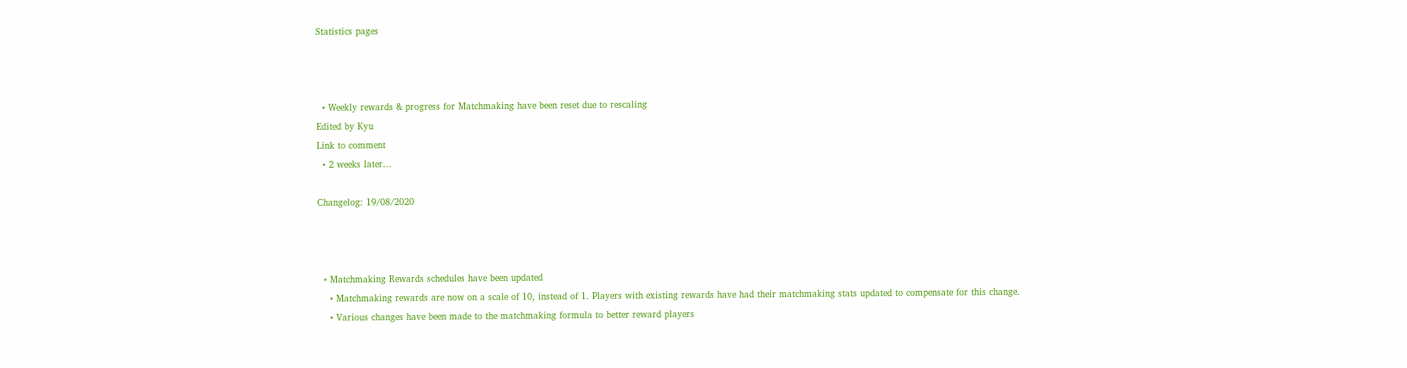Statistics pages



  • Weekly rewards & progress for Matchmaking have been reset due to rescaling
Edited by Kyu
Link to comment
  • 2 weeks later...

Changelog: 19/08/2020



  • Matchmaking Rewards schedules have been updated
    • Matchmaking rewards are now on a scale of 10, instead of 1. Players with existing rewards have had their matchmaking stats updated to compensate for this change.
    • Various changes have been made to the matchmaking formula to better reward players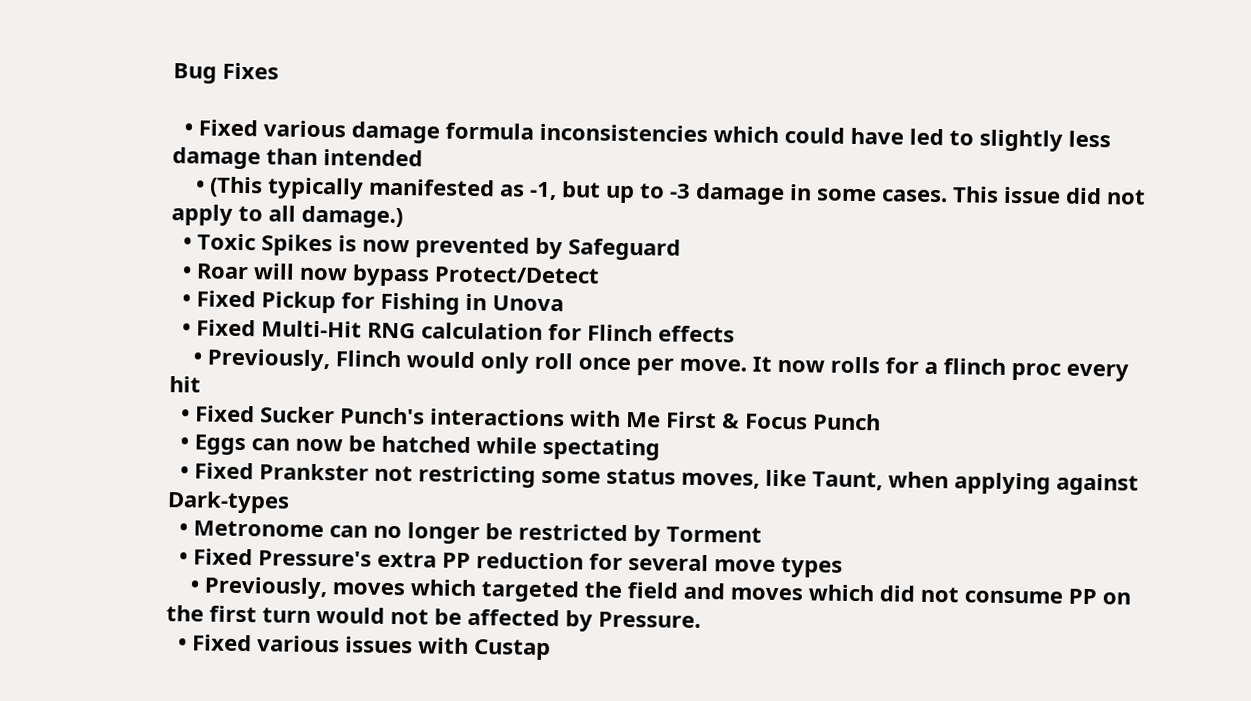Bug Fixes

  • Fixed various damage formula inconsistencies which could have led to slightly less damage than intended
    • (This typically manifested as -1, but up to -3 damage in some cases. This issue did not apply to all damage.)
  • Toxic Spikes is now prevented by Safeguard
  • Roar will now bypass Protect/Detect
  • Fixed Pickup for Fishing in Unova
  • Fixed Multi-Hit RNG calculation for Flinch effects
    • Previously, Flinch would only roll once per move. It now rolls for a flinch proc every hit
  • Fixed Sucker Punch's interactions with Me First & Focus Punch
  • Eggs can now be hatched while spectating
  • Fixed Prankster not restricting some status moves, like Taunt, when applying against Dark-types
  • Metronome can no longer be restricted by Torment
  • Fixed Pressure's extra PP reduction for several move types
    • Previously, moves which targeted the field and moves which did not consume PP on the first turn would not be affected by Pressure.
  • Fixed various issues with Custap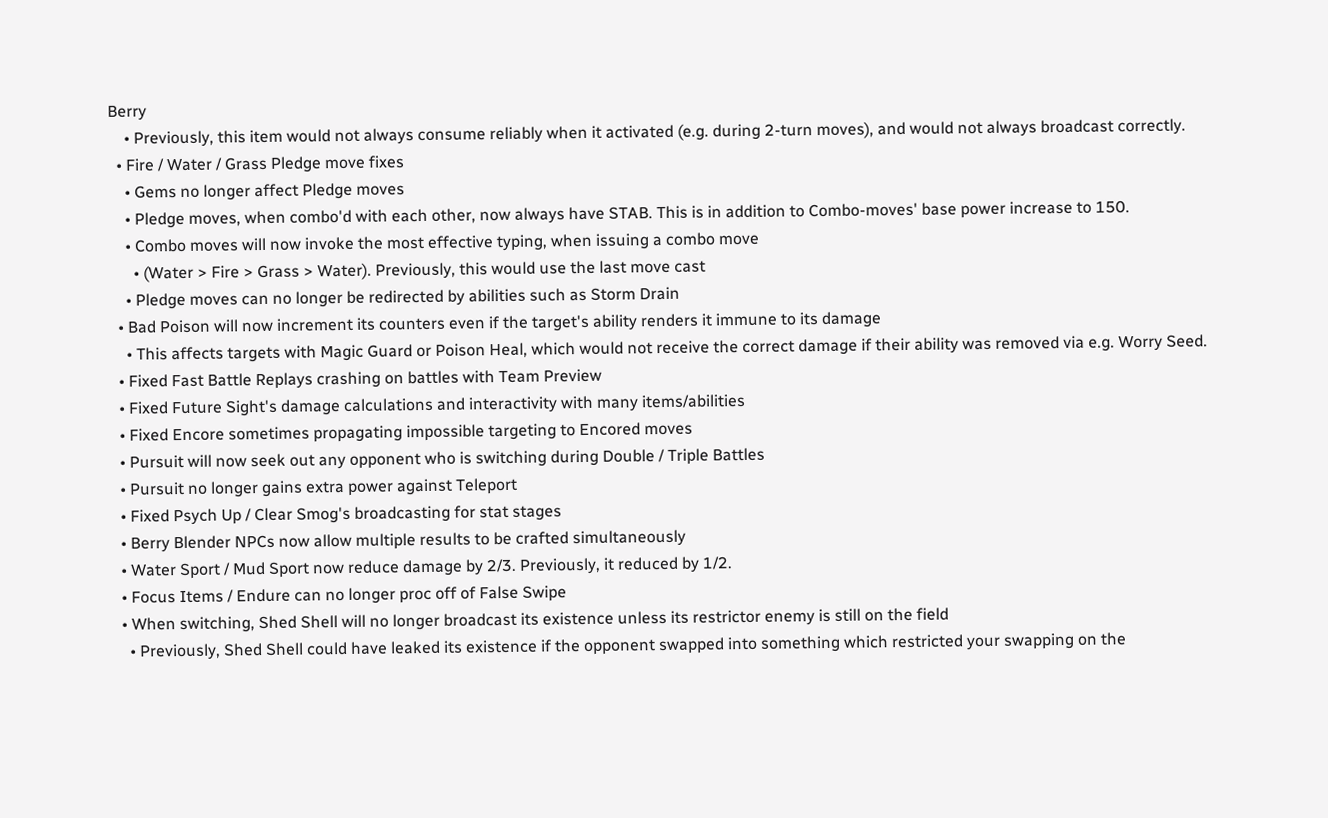Berry
    • Previously, this item would not always consume reliably when it activated (e.g. during 2-turn moves), and would not always broadcast correctly.
  • Fire / Water / Grass Pledge move fixes
    • Gems no longer affect Pledge moves
    • Pledge moves, when combo'd with each other, now always have STAB. This is in addition to Combo-moves' base power increase to 150.
    • Combo moves will now invoke the most effective typing, when issuing a combo move
      • (Water > Fire > Grass > Water). Previously, this would use the last move cast
    • Pledge moves can no longer be redirected by abilities such as Storm Drain
  • Bad Poison will now increment its counters even if the target's ability renders it immune to its damage
    • This affects targets with Magic Guard or Poison Heal, which would not receive the correct damage if their ability was removed via e.g. Worry Seed.
  • Fixed Fast Battle Replays crashing on battles with Team Preview
  • Fixed Future Sight's damage calculations and interactivity with many items/abilities
  • Fixed Encore sometimes propagating impossible targeting to Encored moves
  • Pursuit will now seek out any opponent who is switching during Double / Triple Battles
  • Pursuit no longer gains extra power against Teleport
  • Fixed Psych Up / Clear Smog's broadcasting for stat stages
  • Berry Blender NPCs now allow multiple results to be crafted simultaneously
  • Water Sport / Mud Sport now reduce damage by 2/3. Previously, it reduced by 1/2.
  • Focus Items / Endure can no longer proc off of False Swipe
  • When switching, Shed Shell will no longer broadcast its existence unless its restrictor enemy is still on the field
    • Previously, Shed Shell could have leaked its existence if the opponent swapped into something which restricted your swapping on the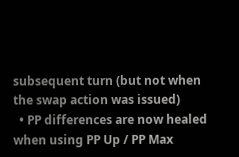subsequent turn (but not when the swap action was issued)
  • PP differences are now healed when using PP Up / PP Max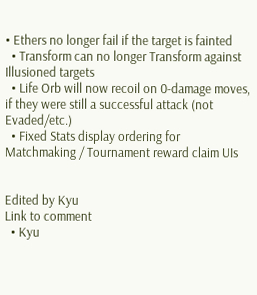• Ethers no longer fail if the target is fainted
  • Transform can no longer Transform against Illusioned targets
  • Life Orb will now recoil on 0-damage moves, if they were still a successful attack (not Evaded/etc.)
  • Fixed Stats display ordering for Matchmaking / Tournament reward claim UIs


Edited by Kyu
Link to comment
  • Kyu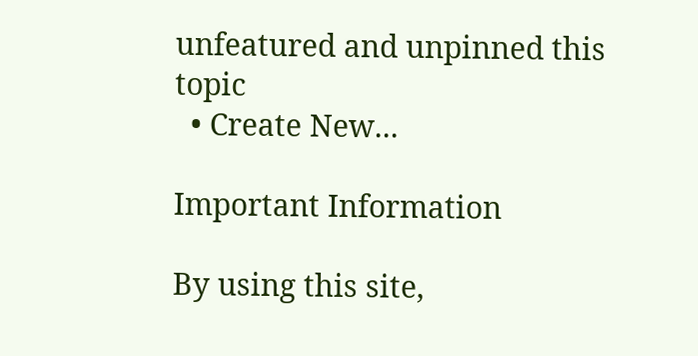unfeatured and unpinned this topic
  • Create New...

Important Information

By using this site,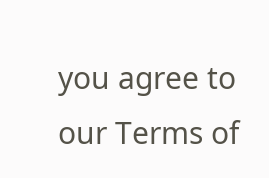you agree to our Terms of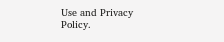Use and Privacy Policy.